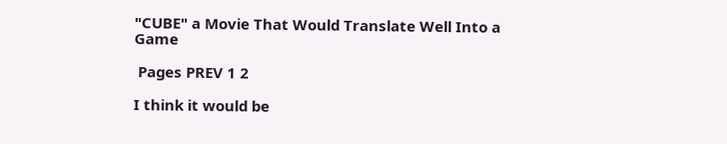"CUBE" a Movie That Would Translate Well Into a Game

 Pages PREV 1 2

I think it would be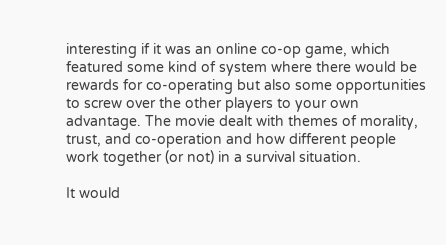interesting if it was an online co-op game, which featured some kind of system where there would be rewards for co-operating but also some opportunities to screw over the other players to your own advantage. The movie dealt with themes of morality, trust, and co-operation and how different people work together (or not) in a survival situation.

It would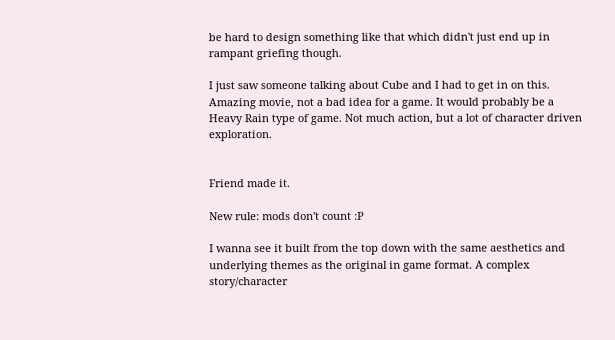be hard to design something like that which didn't just end up in rampant griefing though.

I just saw someone talking about Cube and I had to get in on this. Amazing movie, not a bad idea for a game. It would probably be a Heavy Rain type of game. Not much action, but a lot of character driven exploration.


Friend made it.

New rule: mods don't count :P

I wanna see it built from the top down with the same aesthetics and underlying themes as the original in game format. A complex story/character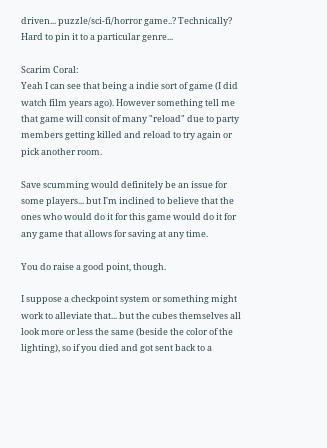driven... puzzle/sci-fi/horror game..? Technically? Hard to pin it to a particular genre...

Scarim Coral:
Yeah I can see that being a indie sort of game (I did watch film years ago). However something tell me that game will consit of many "reload" due to party members getting killed and reload to try again or pick another room.

Save scumming would definitely be an issue for some players... but I'm inclined to believe that the ones who would do it for this game would do it for any game that allows for saving at any time.

You do raise a good point, though.

I suppose a checkpoint system or something might work to alleviate that... but the cubes themselves all look more or less the same (beside the color of the lighting), so if you died and got sent back to a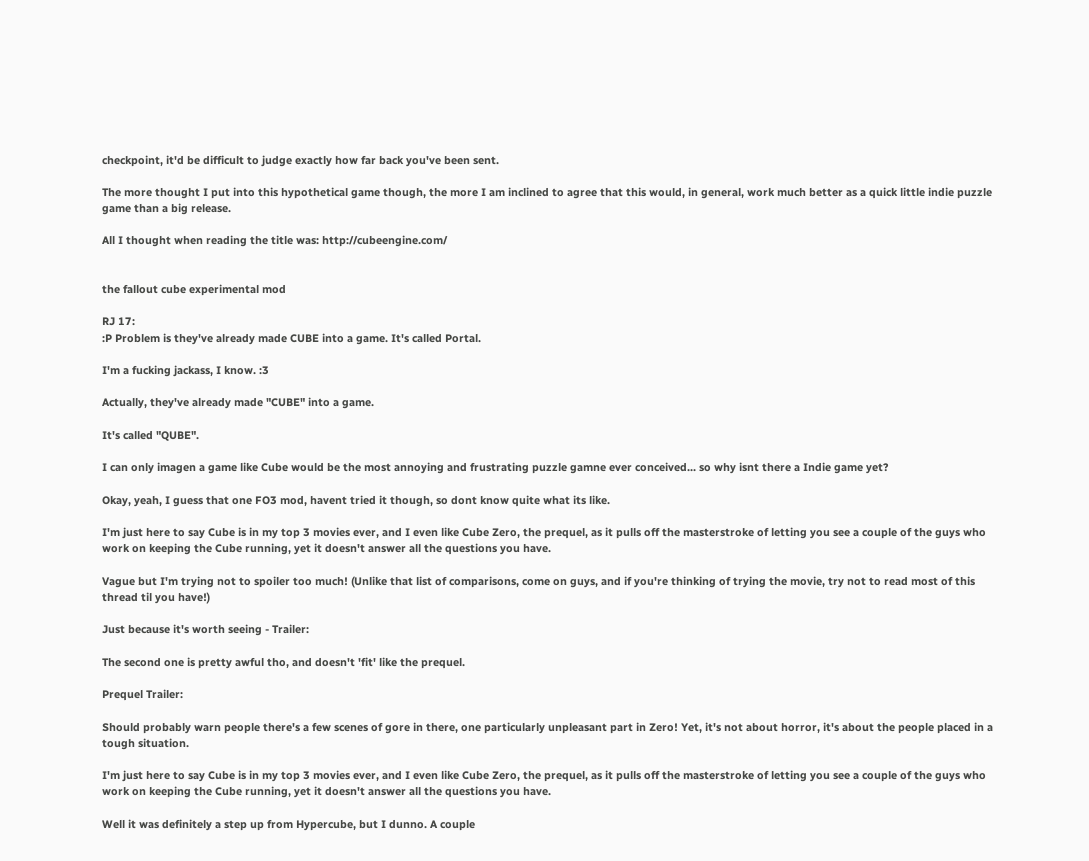checkpoint, it'd be difficult to judge exactly how far back you've been sent.

The more thought I put into this hypothetical game though, the more I am inclined to agree that this would, in general, work much better as a quick little indie puzzle game than a big release.

All I thought when reading the title was: http://cubeengine.com/


the fallout cube experimental mod

RJ 17:
:P Problem is they've already made CUBE into a game. It's called Portal.

I'm a fucking jackass, I know. :3

Actually, they've already made "CUBE" into a game.

It's called "QUBE".

I can only imagen a game like Cube would be the most annoying and frustrating puzzle gamne ever conceived... so why isnt there a Indie game yet?

Okay, yeah, I guess that one FO3 mod, havent tried it though, so dont know quite what its like.

I'm just here to say Cube is in my top 3 movies ever, and I even like Cube Zero, the prequel, as it pulls off the masterstroke of letting you see a couple of the guys who work on keeping the Cube running, yet it doesn't answer all the questions you have.

Vague but I'm trying not to spoiler too much! (Unlike that list of comparisons, come on guys, and if you're thinking of trying the movie, try not to read most of this thread til you have!)

Just because it's worth seeing - Trailer:

The second one is pretty awful tho, and doesn't 'fit' like the prequel.

Prequel Trailer:

Should probably warn people there's a few scenes of gore in there, one particularly unpleasant part in Zero! Yet, it's not about horror, it's about the people placed in a tough situation.

I'm just here to say Cube is in my top 3 movies ever, and I even like Cube Zero, the prequel, as it pulls off the masterstroke of letting you see a couple of the guys who work on keeping the Cube running, yet it doesn't answer all the questions you have.

Well it was definitely a step up from Hypercube, but I dunno. A couple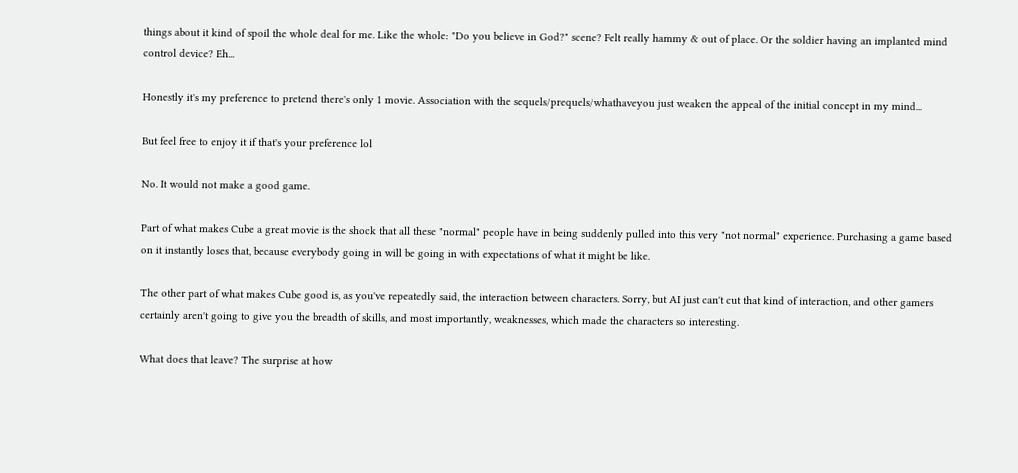things about it kind of spoil the whole deal for me. Like the whole: "Do you believe in God?" scene? Felt really hammy & out of place. Or the soldier having an implanted mind control device? Eh...

Honestly it's my preference to pretend there's only 1 movie. Association with the sequels/prequels/whathaveyou just weaken the appeal of the initial concept in my mind...

But feel free to enjoy it if that's your preference lol

No. It would not make a good game.

Part of what makes Cube a great movie is the shock that all these "normal" people have in being suddenly pulled into this very "not normal" experience. Purchasing a game based on it instantly loses that, because everybody going in will be going in with expectations of what it might be like.

The other part of what makes Cube good is, as you've repeatedly said, the interaction between characters. Sorry, but AI just can't cut that kind of interaction, and other gamers certainly aren't going to give you the breadth of skills, and most importantly, weaknesses, which made the characters so interesting.

What does that leave? The surprise at how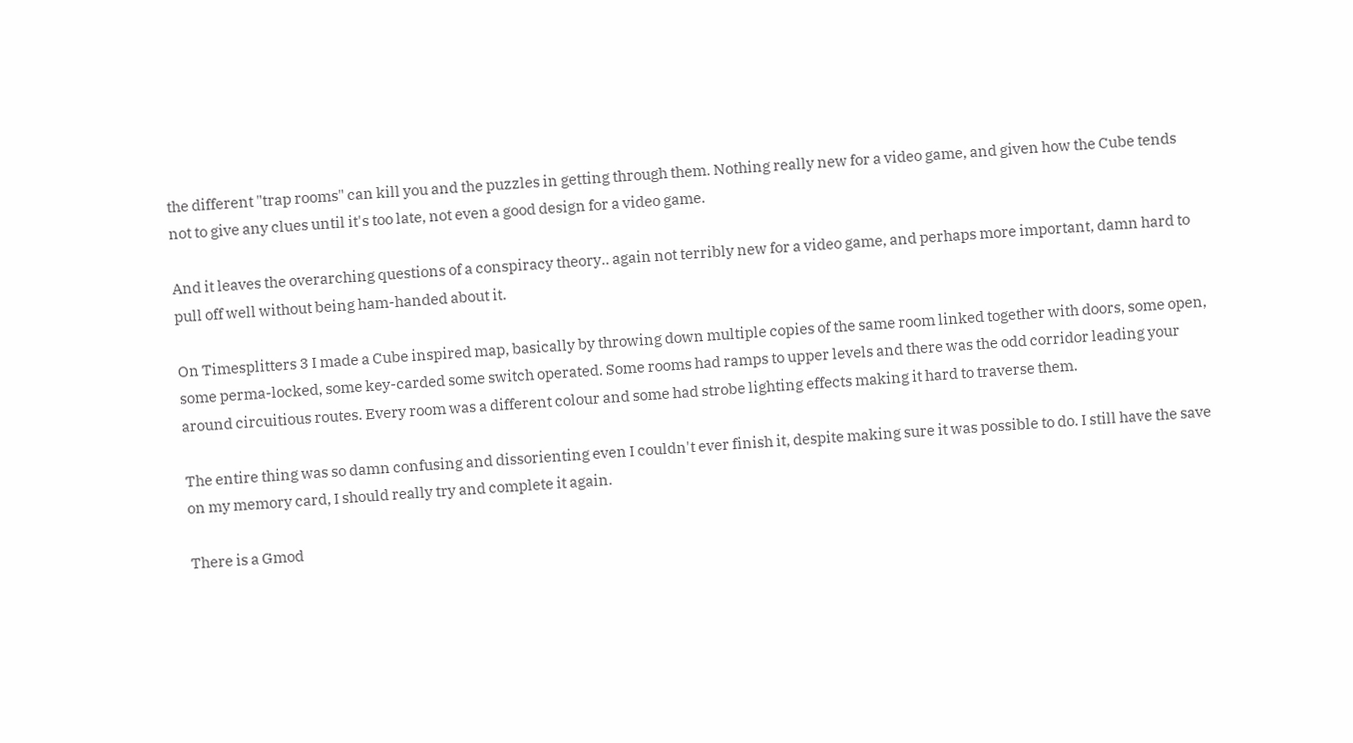the different "trap rooms" can kill you and the puzzles in getting through them. Nothing really new for a video game, and given how the Cube tends not to give any clues until it's too late, not even a good design for a video game.

And it leaves the overarching questions of a conspiracy theory.. again not terribly new for a video game, and perhaps more important, damn hard to pull off well without being ham-handed about it.

On Timesplitters 3 I made a Cube inspired map, basically by throwing down multiple copies of the same room linked together with doors, some open, some perma-locked, some key-carded some switch operated. Some rooms had ramps to upper levels and there was the odd corridor leading your around circuitious routes. Every room was a different colour and some had strobe lighting effects making it hard to traverse them.

The entire thing was so damn confusing and dissorienting even I couldn't ever finish it, despite making sure it was possible to do. I still have the save on my memory card, I should really try and complete it again.

There is a Gmod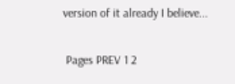version of it already I believe...

 Pages PREV 1 2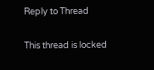Reply to Thread

This thread is locked